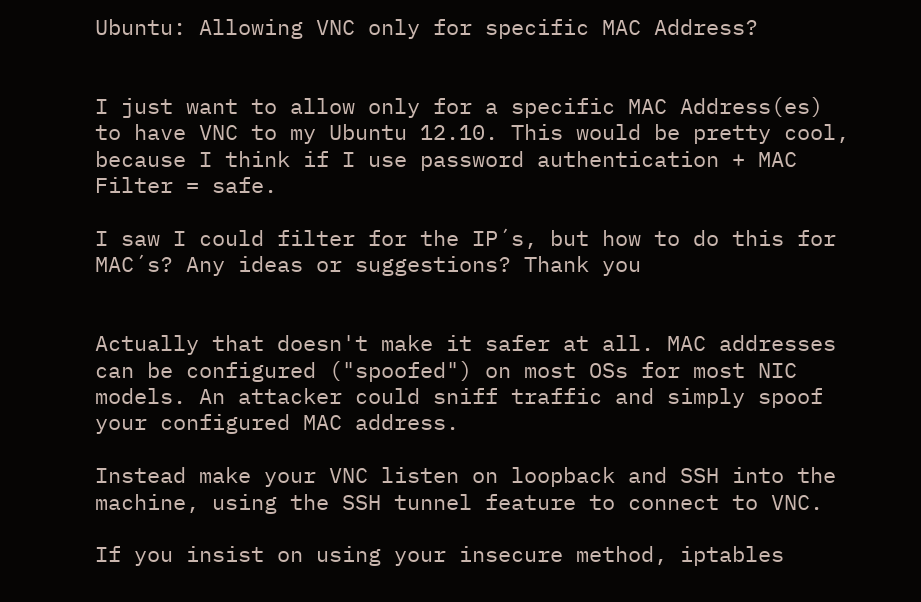Ubuntu: Allowing VNC only for specific MAC Address?


I just want to allow only for a specific MAC Address(es) to have VNC to my Ubuntu 12.10. This would be pretty cool, because I think if I use password authentication + MAC Filter = safe.

I saw I could filter for the IP´s, but how to do this for MAC´s? Any ideas or suggestions? Thank you


Actually that doesn't make it safer at all. MAC addresses can be configured ("spoofed") on most OSs for most NIC models. An attacker could sniff traffic and simply spoof your configured MAC address.

Instead make your VNC listen on loopback and SSH into the machine, using the SSH tunnel feature to connect to VNC.

If you insist on using your insecure method, iptables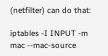(netfilter) can do that:

iptables -I INPUT -m mac --mac-source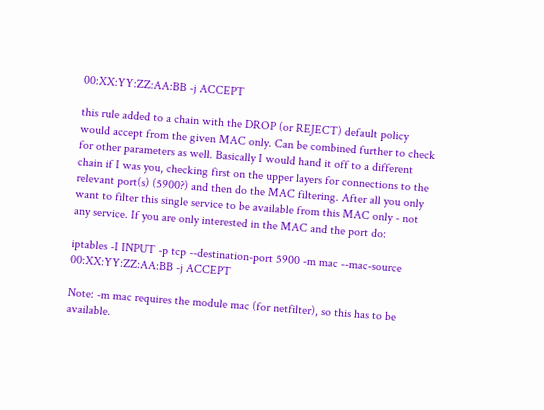00:XX:YY:ZZ:AA:BB -j ACCEPT

this rule added to a chain with the DROP (or REJECT) default policy would accept from the given MAC only. Can be combined further to check for other parameters as well. Basically I would hand it off to a different chain if I was you, checking first on the upper layers for connections to the relevant port(s) (5900?) and then do the MAC filtering. After all you only want to filter this single service to be available from this MAC only - not any service. If you are only interested in the MAC and the port do:

iptables -I INPUT -p tcp --destination-port 5900 -m mac --mac-source 00:XX:YY:ZZ:AA:BB -j ACCEPT

Note: -m mac requires the module mac (for netfilter), so this has to be available.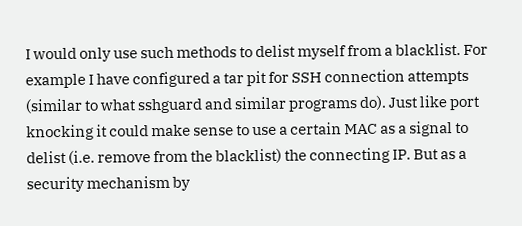I would only use such methods to delist myself from a blacklist. For example I have configured a tar pit for SSH connection attempts (similar to what sshguard and similar programs do). Just like port knocking it could make sense to use a certain MAC as a signal to delist (i.e. remove from the blacklist) the connecting IP. But as a security mechanism by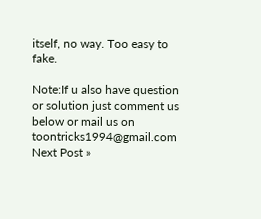itself, no way. Too easy to fake.

Note:If u also have question or solution just comment us below or mail us on toontricks1994@gmail.com
Next Post »